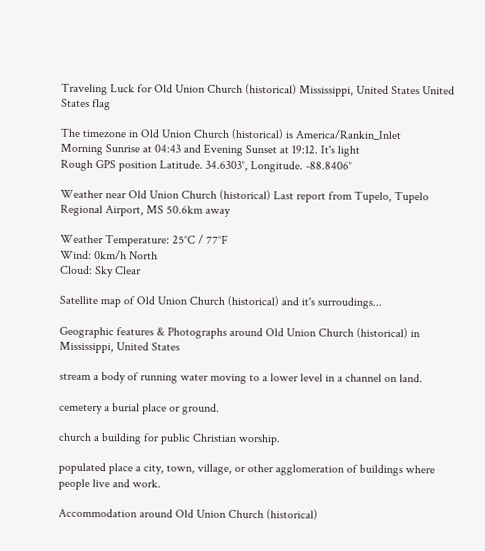Traveling Luck for Old Union Church (historical) Mississippi, United States United States flag

The timezone in Old Union Church (historical) is America/Rankin_Inlet
Morning Sunrise at 04:43 and Evening Sunset at 19:12. It's light
Rough GPS position Latitude. 34.6303°, Longitude. -88.8406°

Weather near Old Union Church (historical) Last report from Tupelo, Tupelo Regional Airport, MS 50.6km away

Weather Temperature: 25°C / 77°F
Wind: 0km/h North
Cloud: Sky Clear

Satellite map of Old Union Church (historical) and it's surroudings...

Geographic features & Photographs around Old Union Church (historical) in Mississippi, United States

stream a body of running water moving to a lower level in a channel on land.

cemetery a burial place or ground.

church a building for public Christian worship.

populated place a city, town, village, or other agglomeration of buildings where people live and work.

Accommodation around Old Union Church (historical)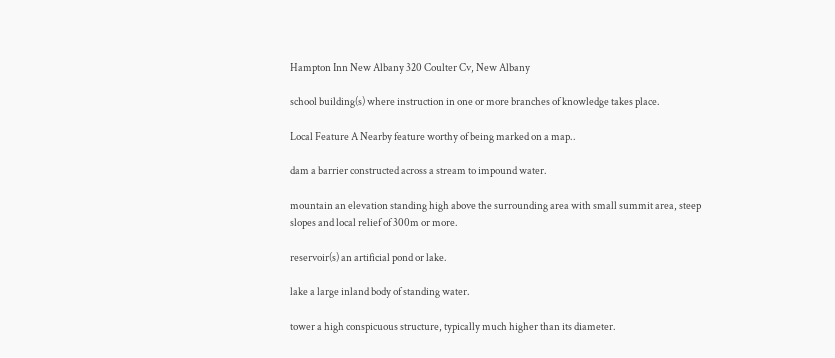Hampton Inn New Albany 320 Coulter Cv, New Albany

school building(s) where instruction in one or more branches of knowledge takes place.

Local Feature A Nearby feature worthy of being marked on a map..

dam a barrier constructed across a stream to impound water.

mountain an elevation standing high above the surrounding area with small summit area, steep slopes and local relief of 300m or more.

reservoir(s) an artificial pond or lake.

lake a large inland body of standing water.

tower a high conspicuous structure, typically much higher than its diameter.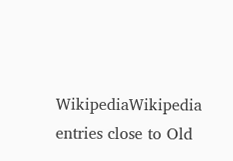WikipediaWikipedia entries close to Old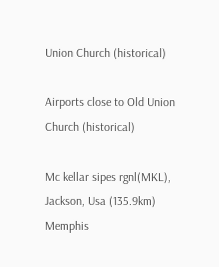Union Church (historical)

Airports close to Old Union Church (historical)

Mc kellar sipes rgnl(MKL), Jackson, Usa (135.9km)
Memphis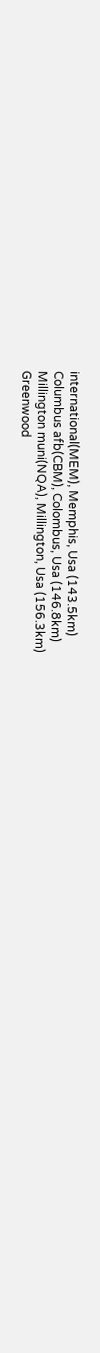international(MEM), Memphis, Usa (143.5km)
Columbus afb(CBM), Colombus, Usa (146.8km)
Millington muni(NQA), Millington, Usa (156.3km)
Greenwood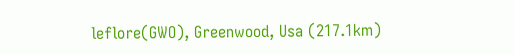leflore(GWO), Greenwood, Usa (217.1km)